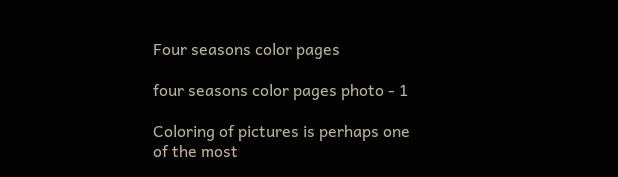Four seasons color pages

four seasons color pages photo - 1

Coloring of pictures is perhaps one of the most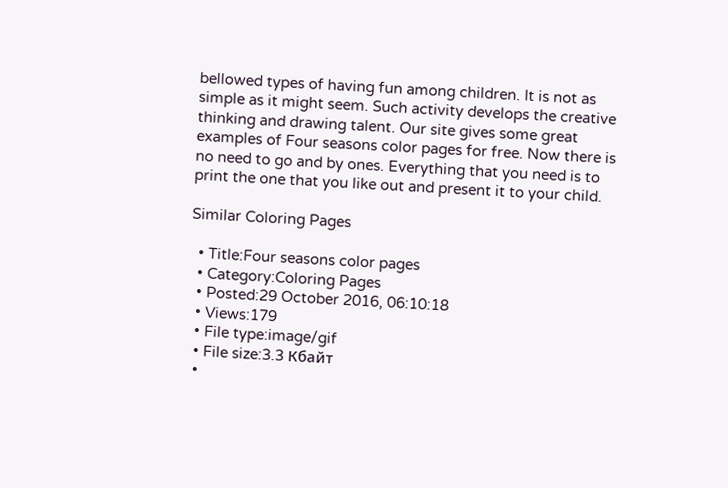bellowed types of having fun among children. It is not as simple as it might seem. Such activity develops the creative thinking and drawing talent. Our site gives some great examples of Four seasons color pages for free. Now there is no need to go and by ones. Everything that you need is to print the one that you like out and present it to your child.

Similar Coloring Pages

  • Title:Four seasons color pages
  • Category:Coloring Pages
  • Posted:29 October 2016, 06:10:18
  • Views:179
  • File type:image/gif
  • File size:3.3 Кбайт
  •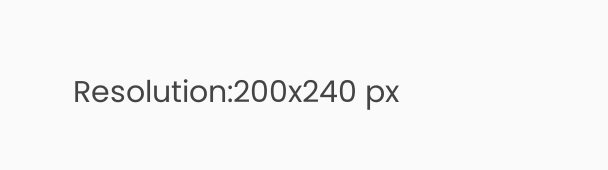Resolution:200x240 px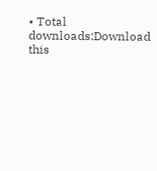• Total downloads:Download this